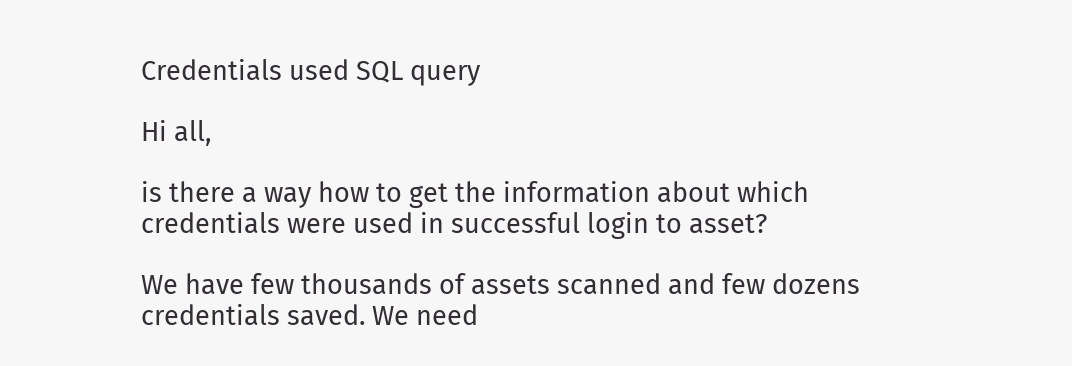Credentials used SQL query

Hi all,

is there a way how to get the information about which credentials were used in successful login to asset?

We have few thousands of assets scanned and few dozens credentials saved. We need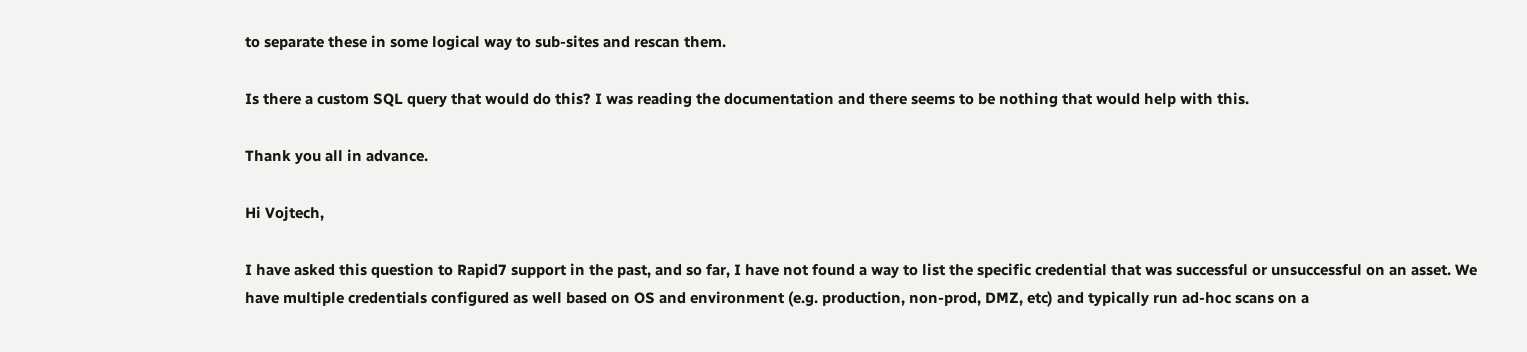to separate these in some logical way to sub-sites and rescan them.

Is there a custom SQL query that would do this? I was reading the documentation and there seems to be nothing that would help with this.

Thank you all in advance.

Hi Vojtech,

I have asked this question to Rapid7 support in the past, and so far, I have not found a way to list the specific credential that was successful or unsuccessful on an asset. We have multiple credentials configured as well based on OS and environment (e.g. production, non-prod, DMZ, etc) and typically run ad-hoc scans on a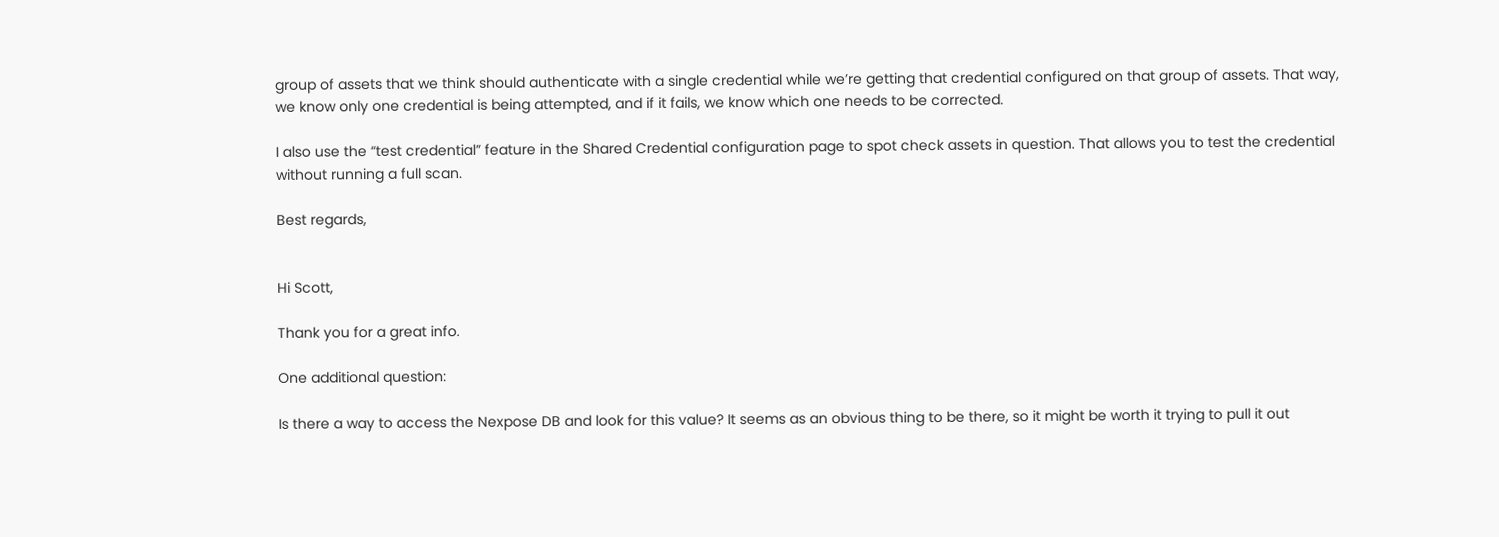group of assets that we think should authenticate with a single credential while we’re getting that credential configured on that group of assets. That way, we know only one credential is being attempted, and if it fails, we know which one needs to be corrected.

I also use the “test credential” feature in the Shared Credential configuration page to spot check assets in question. That allows you to test the credential without running a full scan.

Best regards,


Hi Scott,

Thank you for a great info.

One additional question:

Is there a way to access the Nexpose DB and look for this value? It seems as an obvious thing to be there, so it might be worth it trying to pull it out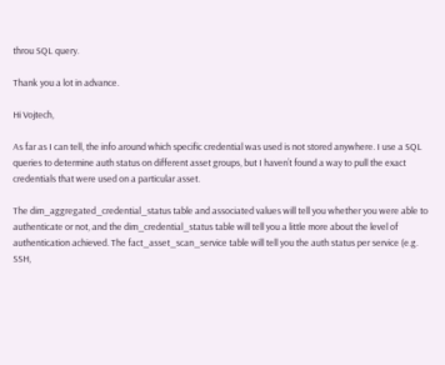throu SQL query.

Thank you a lot in advance.

Hi Vojtech,

As far as I can tell, the info around which specific credential was used is not stored anywhere. I use a SQL queries to determine auth status on different asset groups, but I haven’t found a way to pull the exact credentials that were used on a particular asset.

The dim_aggregated_credential_status table and associated values will tell you whether you were able to authenticate or not, and the dim_credential_status table will tell you a little more about the level of authentication achieved. The fact_asset_scan_service table will tell you the auth status per service (e.g. SSH,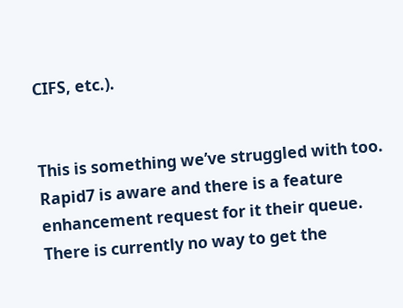CIFS, etc.).


This is something we’ve struggled with too. Rapid7 is aware and there is a feature enhancement request for it their queue. There is currently no way to get the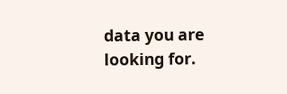data you are looking for.